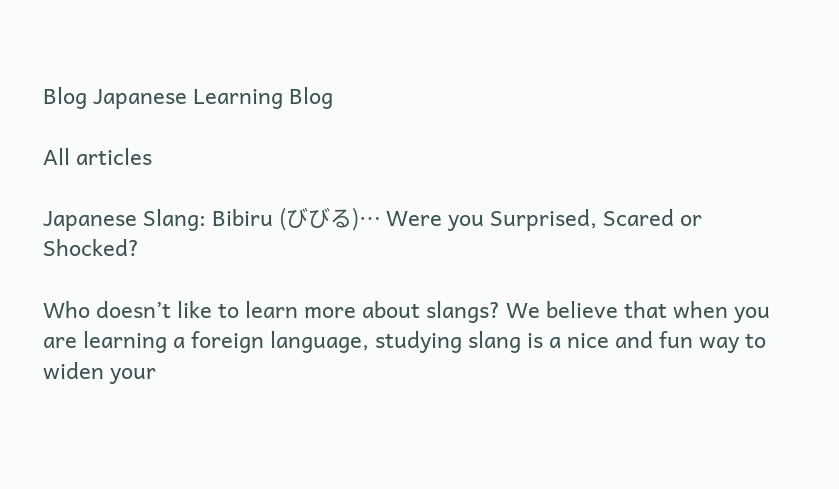Blog Japanese Learning Blog

All articles

Japanese Slang: Bibiru (びびる)… Were you Surprised, Scared or Shocked?

Who doesn’t like to learn more about slangs? We believe that when you are learning a foreign language, studying slang is a nice and fun way to widen your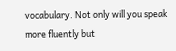vocabulary. Not only will you speak more fluently but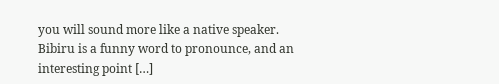you will sound more like a native speaker. Bibiru is a funny word to pronounce, and an interesting point […]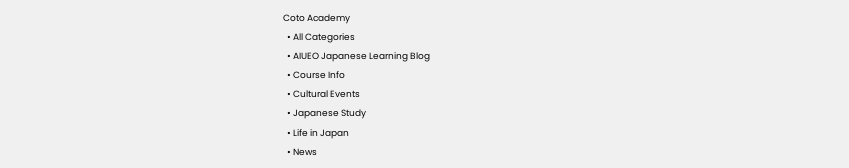Coto Academy
  • All Categories
  • AIUEO Japanese Learning Blog
  • Course Info
  • Cultural Events
  • Japanese Study
  • Life in Japan
  • News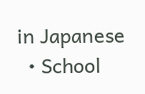in Japanese
  • School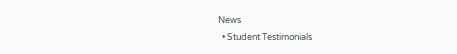News
  • Student Testimonials